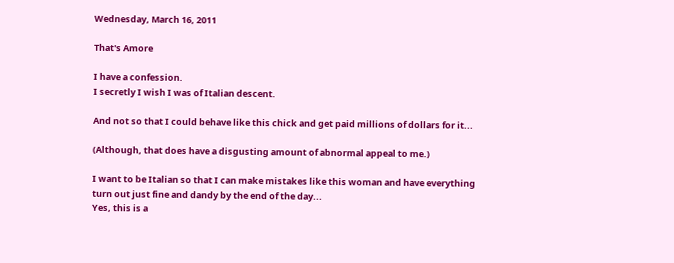Wednesday, March 16, 2011

That's Amore

I have a confession.
I secretly I wish I was of Italian descent.

And not so that I could behave like this chick and get paid millions of dollars for it...

(Although, that does have a disgusting amount of abnormal appeal to me.)

I want to be Italian so that I can make mistakes like this woman and have everything turn out just fine and dandy by the end of the day...
Yes, this is a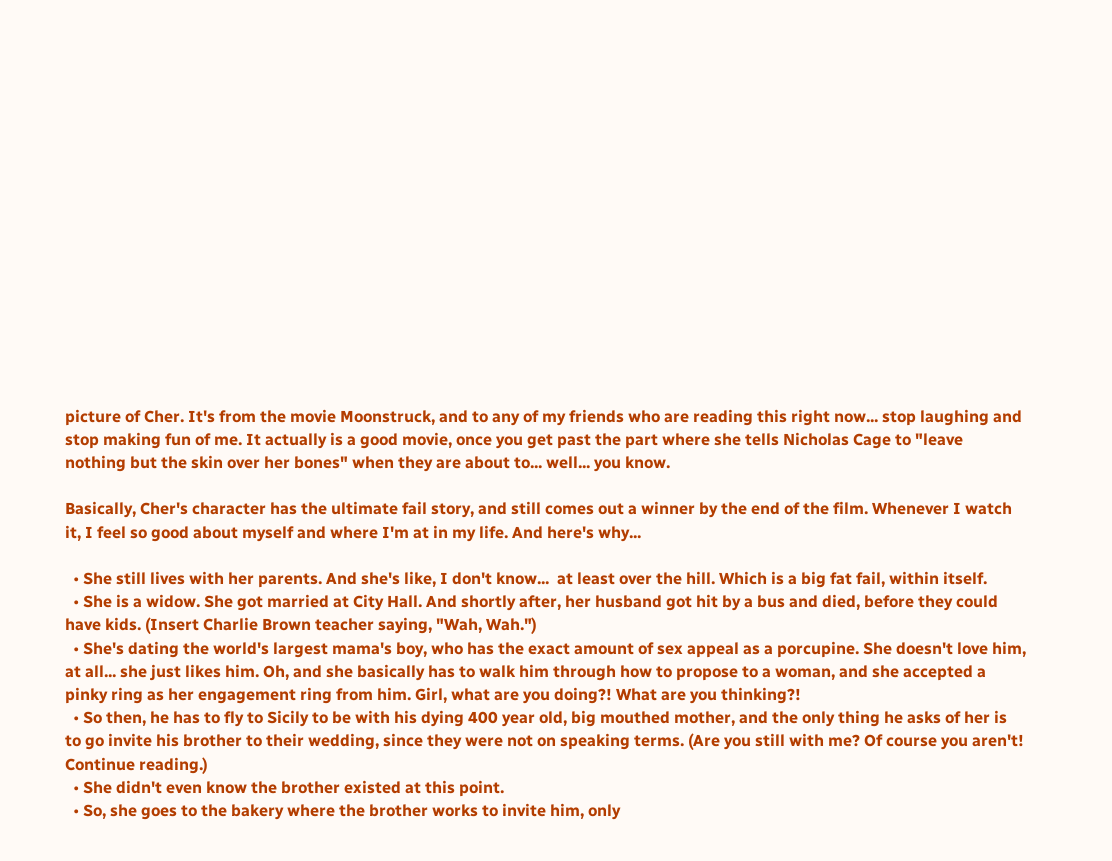picture of Cher. It's from the movie Moonstruck, and to any of my friends who are reading this right now... stop laughing and stop making fun of me. It actually is a good movie, once you get past the part where she tells Nicholas Cage to "leave nothing but the skin over her bones" when they are about to... well... you know.

Basically, Cher's character has the ultimate fail story, and still comes out a winner by the end of the film. Whenever I watch it, I feel so good about myself and where I'm at in my life. And here's why...

  • She still lives with her parents. And she's like, I don't know...  at least over the hill. Which is a big fat fail, within itself.
  • She is a widow. She got married at City Hall. And shortly after, her husband got hit by a bus and died, before they could have kids. (Insert Charlie Brown teacher saying, "Wah, Wah.")
  • She's dating the world's largest mama's boy, who has the exact amount of sex appeal as a porcupine. She doesn't love him, at all... she just likes him. Oh, and she basically has to walk him through how to propose to a woman, and she accepted a pinky ring as her engagement ring from him. Girl, what are you doing?! What are you thinking?!
  • So then, he has to fly to Sicily to be with his dying 400 year old, big mouthed mother, and the only thing he asks of her is to go invite his brother to their wedding, since they were not on speaking terms. (Are you still with me? Of course you aren't! Continue reading.)
  • She didn't even know the brother existed at this point.
  • So, she goes to the bakery where the brother works to invite him, only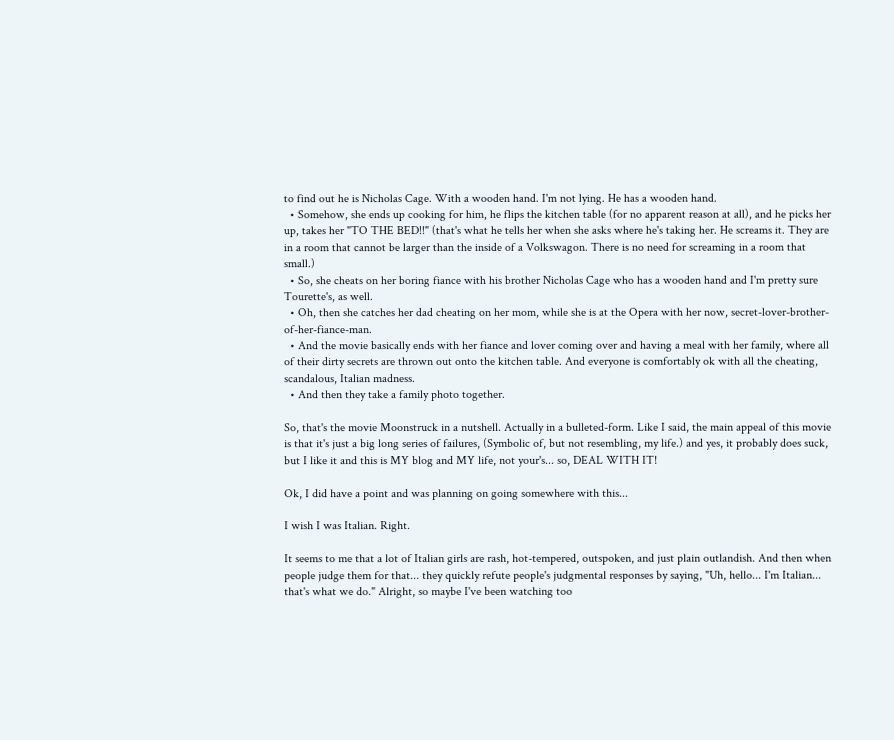to find out he is Nicholas Cage. With a wooden hand. I'm not lying. He has a wooden hand.
  • Somehow, she ends up cooking for him, he flips the kitchen table (for no apparent reason at all), and he picks her up, takes her "TO THE BED!!" (that's what he tells her when she asks where he's taking her. He screams it. They are in a room that cannot be larger than the inside of a Volkswagon. There is no need for screaming in a room that small.)
  • So, she cheats on her boring fiance with his brother Nicholas Cage who has a wooden hand and I'm pretty sure Tourette's, as well.
  • Oh, then she catches her dad cheating on her mom, while she is at the Opera with her now, secret-lover-brother-of-her-fiance-man.
  • And the movie basically ends with her fiance and lover coming over and having a meal with her family, where all of their dirty secrets are thrown out onto the kitchen table. And everyone is comfortably ok with all the cheating, scandalous, Italian madness.
  • And then they take a family photo together.

So, that's the movie Moonstruck in a nutshell. Actually in a bulleted-form. Like I said, the main appeal of this movie is that it's just a big long series of failures, (Symbolic of, but not resembling, my life.) and yes, it probably does suck, but I like it and this is MY blog and MY life, not your's... so, DEAL WITH IT!

Ok, I did have a point and was planning on going somewhere with this...

I wish I was Italian. Right.

It seems to me that a lot of Italian girls are rash, hot-tempered, outspoken, and just plain outlandish. And then when people judge them for that... they quickly refute people's judgmental responses by saying, "Uh, hello... I'm Italian... that's what we do." Alright, so maybe I've been watching too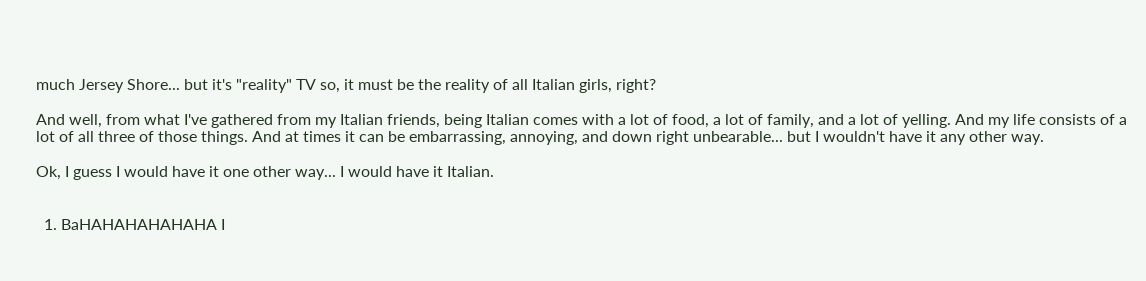much Jersey Shore... but it's "reality" TV so, it must be the reality of all Italian girls, right?

And well, from what I've gathered from my Italian friends, being Italian comes with a lot of food, a lot of family, and a lot of yelling. And my life consists of a lot of all three of those things. And at times it can be embarrassing, annoying, and down right unbearable... but I wouldn't have it any other way.

Ok, I guess I would have it one other way... I would have it Italian.


  1. BaHAHAHAHAHAHA I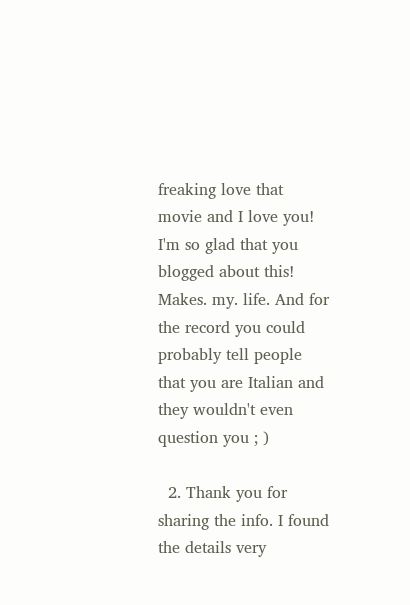freaking love that movie and I love you! I'm so glad that you blogged about this! Makes. my. life. And for the record you could probably tell people that you are Italian and they wouldn't even question you ; )

  2. Thank you for sharing the info. I found the details very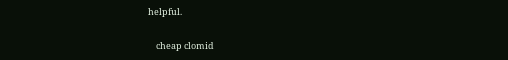helpful.

    cheap clomid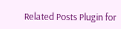Related Posts Plugin for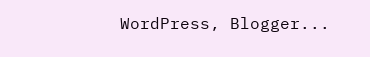WordPress, Blogger...